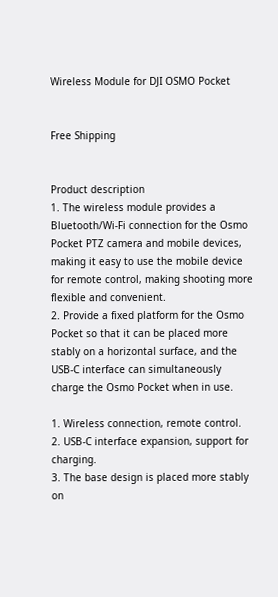Wireless Module for DJI OSMO Pocket


Free Shipping


Product description
1. The wireless module provides a Bluetooth/Wi-Fi connection for the Osmo Pocket PTZ camera and mobile devices, making it easy to use the mobile device for remote control, making shooting more flexible and convenient.
2. Provide a fixed platform for the Osmo Pocket so that it can be placed more stably on a horizontal surface, and the USB-C interface can simultaneously charge the Osmo Pocket when in use.

1. Wireless connection, remote control.
2. USB-C interface expansion, support for charging.
3. The base design is placed more stably on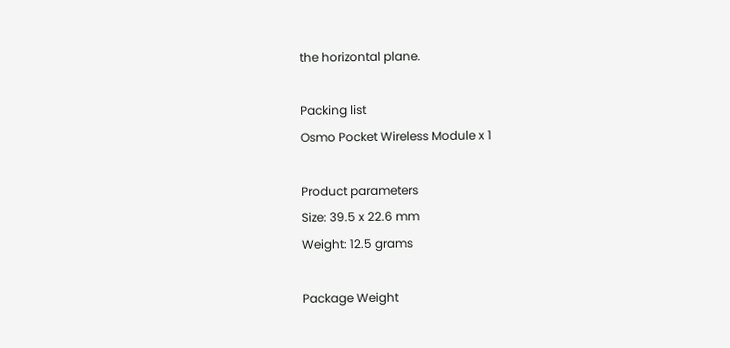the horizontal plane.

Packing list
Osmo Pocket Wireless Module x 1

Product parameters
Size: 39.5 x 22.6 mm
Weight: 12.5 grams

Package Weight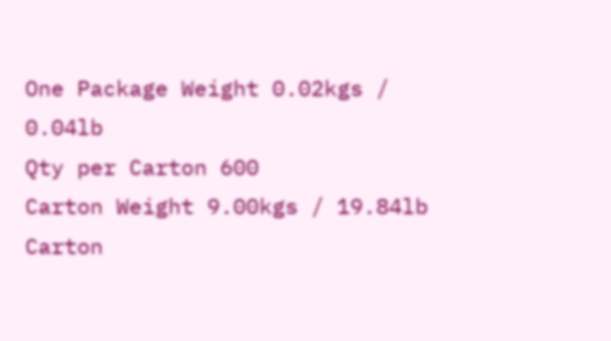One Package Weight 0.02kgs / 0.04lb
Qty per Carton 600
Carton Weight 9.00kgs / 19.84lb
Carton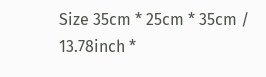Size 35cm * 25cm * 35cm / 13.78inch *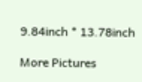9.84inch * 13.78inch

More Pictures